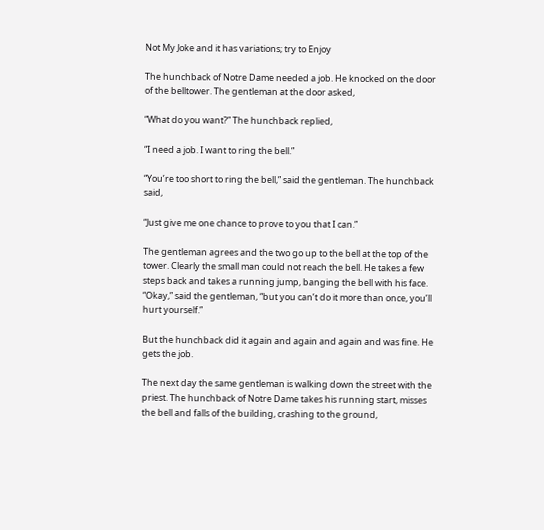Not My Joke and it has variations; try to Enjoy

The hunchback of Notre Dame needed a job. He knocked on the door of the belltower. The gentleman at the door asked,

“What do you want?” The hunchback replied,

“I need a job. I want to ring the bell.”

“You’re too short to ring the bell,” said the gentleman. The hunchback said,

“Just give me one chance to prove to you that I can.”

The gentleman agrees and the two go up to the bell at the top of the tower. Clearly the small man could not reach the bell. He takes a few steps back and takes a running jump, banging the bell with his face.
“Okay,” said the gentleman, “but you can’t do it more than once, you’ll hurt yourself.”

But the hunchback did it again and again and again and was fine. He gets the job.

The next day the same gentleman is walking down the street with the priest. The hunchback of Notre Dame takes his running start, misses the bell and falls of the building, crashing to the ground,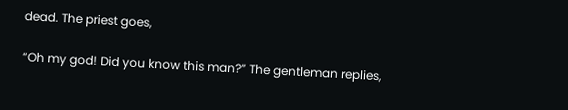dead. The priest goes,

“Oh my god! Did you know this man?” The gentleman replies,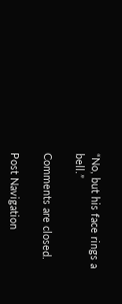“No, but his face rings a bell.”

Comments are closed.

Post Navigation